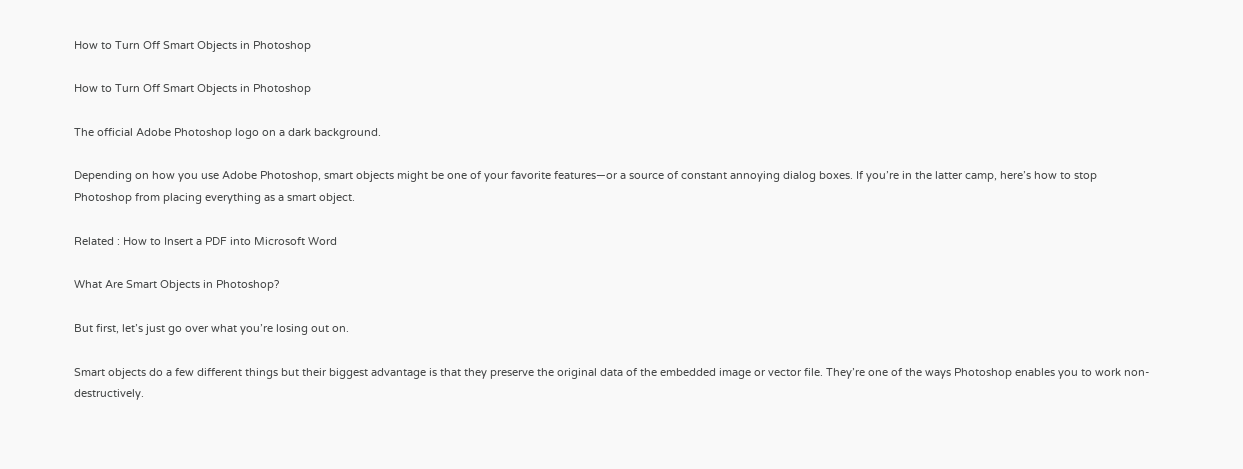How to Turn Off Smart Objects in Photoshop

How to Turn Off Smart Objects in Photoshop

The official Adobe Photoshop logo on a dark background.

Depending on how you use Adobe Photoshop, smart objects might be one of your favorite features—or a source of constant annoying dialog boxes. If you’re in the latter camp, here’s how to stop Photoshop from placing everything as a smart object.

Related : How to Insert a PDF into Microsoft Word

What Are Smart Objects in Photoshop?

But first, let’s just go over what you’re losing out on.

Smart objects do a few different things but their biggest advantage is that they preserve the original data of the embedded image or vector file. They’re one of the ways Photoshop enables you to work non-destructively.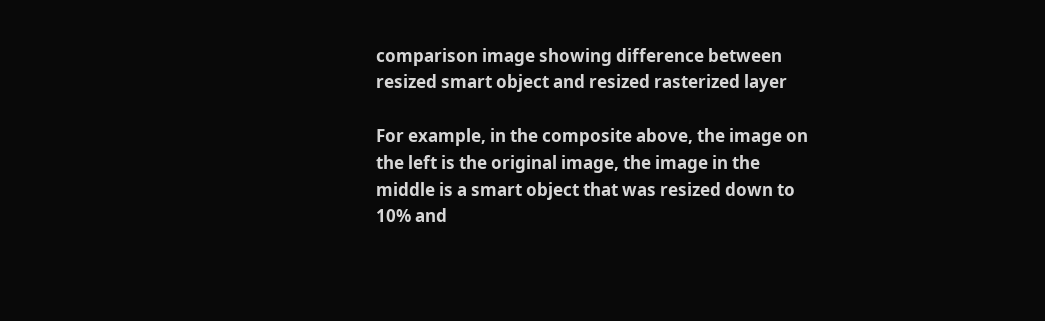comparison image showing difference between resized smart object and resized rasterized layer

For example, in the composite above, the image on the left is the original image, the image in the middle is a smart object that was resized down to 10% and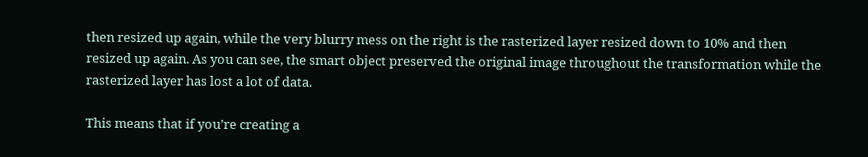then resized up again, while the very blurry mess on the right is the rasterized layer resized down to 10% and then resized up again. As you can see, the smart object preserved the original image throughout the transformation while the rasterized layer has lost a lot of data.

This means that if you’re creating a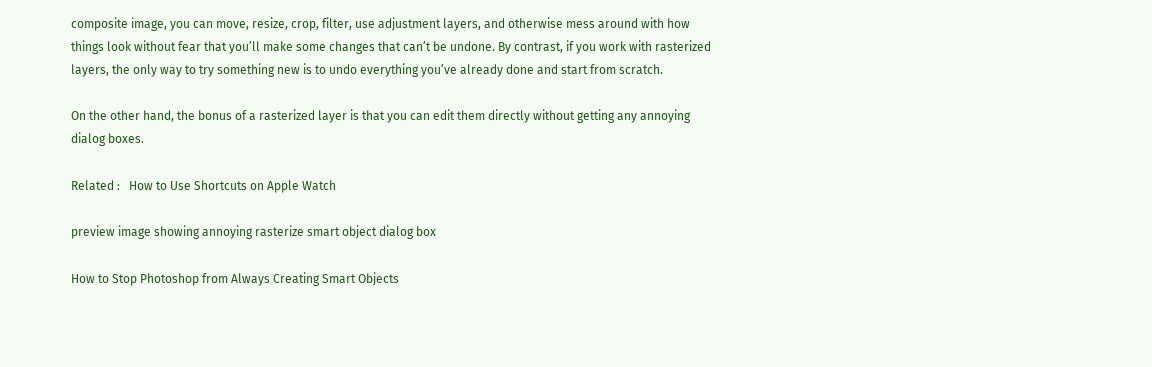composite image, you can move, resize, crop, filter, use adjustment layers, and otherwise mess around with how things look without fear that you’ll make some changes that can’t be undone. By contrast, if you work with rasterized layers, the only way to try something new is to undo everything you’ve already done and start from scratch.

On the other hand, the bonus of a rasterized layer is that you can edit them directly without getting any annoying dialog boxes.

Related :   How to Use Shortcuts on Apple Watch

preview image showing annoying rasterize smart object dialog box

How to Stop Photoshop from Always Creating Smart Objects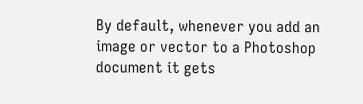By default, whenever you add an image or vector to a Photoshop document it gets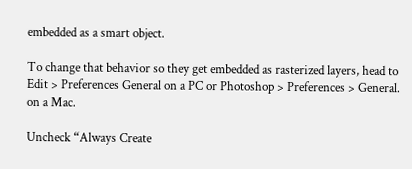embedded as a smart object.

To change that behavior so they get embedded as rasterized layers, head to Edit > Preferences General on a PC or Photoshop > Preferences > General. on a Mac.

Uncheck “Always Create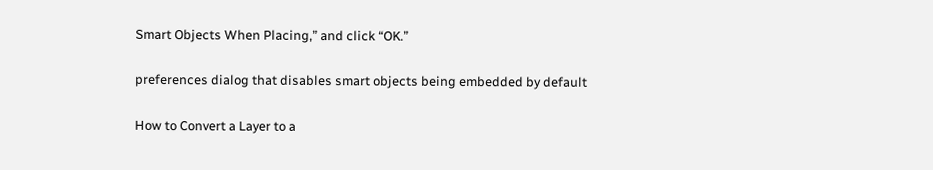Smart Objects When Placing,” and click “OK.”

preferences dialog that disables smart objects being embedded by default

How to Convert a Layer to a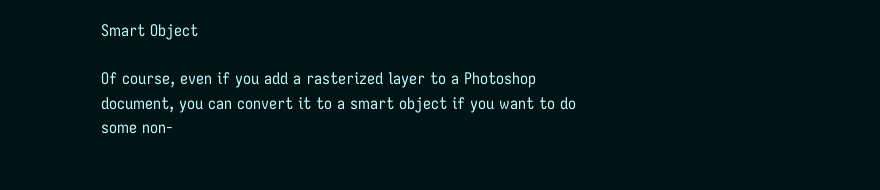Smart Object

Of course, even if you add a rasterized layer to a Photoshop document, you can convert it to a smart object if you want to do some non-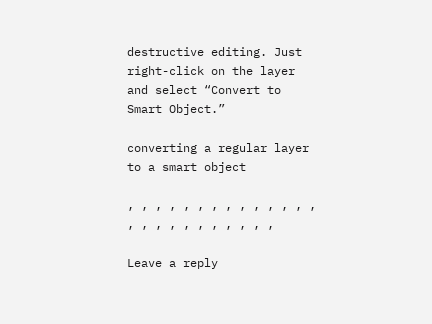destructive editing. Just right-click on the layer and select “Convert to Smart Object.”

converting a regular layer to a smart object

, , , , , , , , , , , , , , , , , , , , , , , , ,

Leave a reply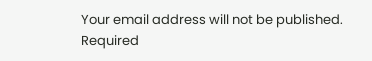Your email address will not be published. Required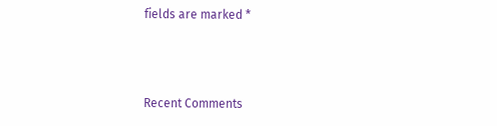fields are marked *



Recent Comments